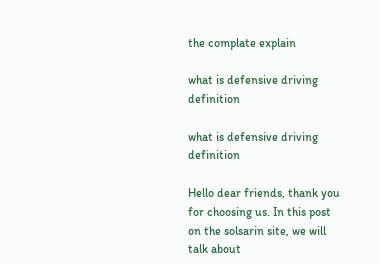the complate explain

what is defensive driving definition

what is defensive driving definition

Hello dear friends, thank you for choosing us. In this post on the solsarin site, we will talk about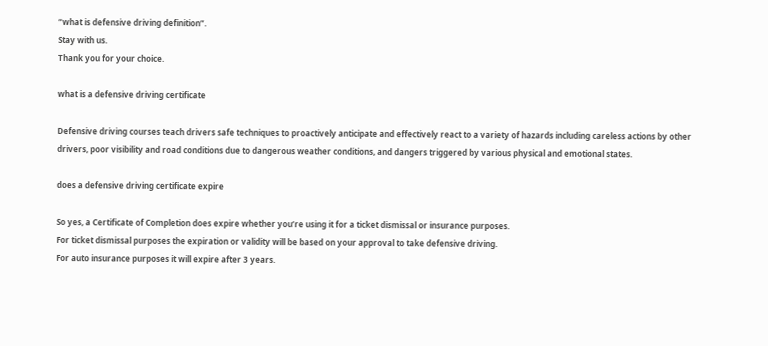“what is defensive driving definition”.
Stay with us.
Thank you for your choice.

what is a defensive driving certificate

Defensive driving courses teach drivers safe techniques to proactively anticipate and effectively react to a variety of hazards including careless actions by other drivers, poor visibility and road conditions due to dangerous weather conditions, and dangers triggered by various physical and emotional states.

does a defensive driving certificate expire

So yes, a Certificate of Completion does expire whether you’re using it for a ticket dismissal or insurance purposes.
For ticket dismissal purposes the expiration or validity will be based on your approval to take defensive driving.
For auto insurance purposes it will expire after 3 years.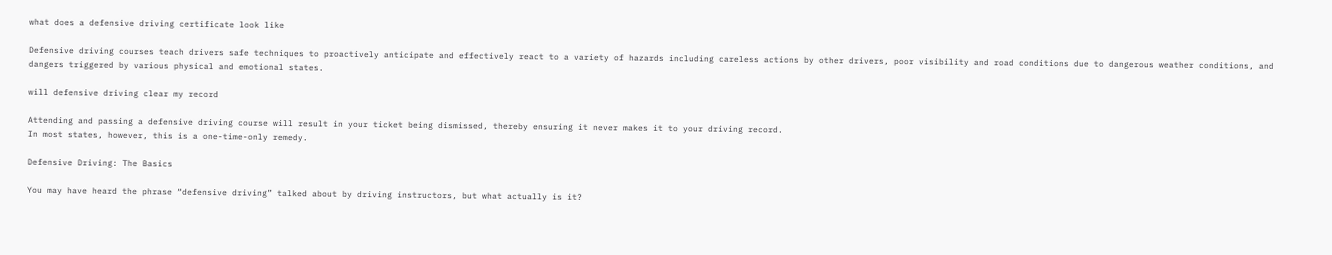what does a defensive driving certificate look like

Defensive driving courses teach drivers safe techniques to proactively anticipate and effectively react to a variety of hazards including careless actions by other drivers, poor visibility and road conditions due to dangerous weather conditions, and dangers triggered by various physical and emotional states.

will defensive driving clear my record

Attending and passing a defensive driving course will result in your ticket being dismissed, thereby ensuring it never makes it to your driving record.
In most states, however, this is a one-time-only remedy.

Defensive Driving: The Basics

You may have heard the phrase “defensive driving” talked about by driving instructors, but what actually is it?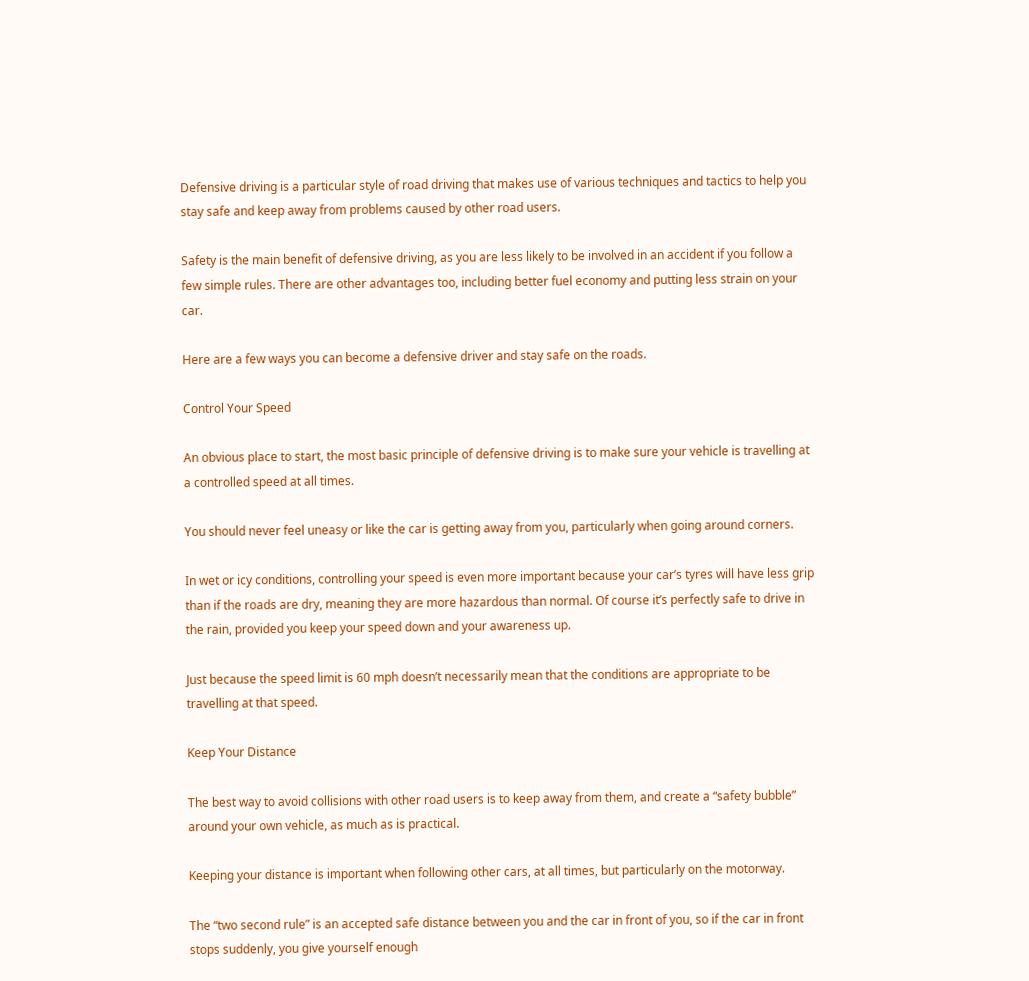Defensive driving is a particular style of road driving that makes use of various techniques and tactics to help you stay safe and keep away from problems caused by other road users.

Safety is the main benefit of defensive driving, as you are less likely to be involved in an accident if you follow a few simple rules. There are other advantages too, including better fuel economy and putting less strain on your car.

Here are a few ways you can become a defensive driver and stay safe on the roads.

Control Your Speed

An obvious place to start, the most basic principle of defensive driving is to make sure your vehicle is travelling at a controlled speed at all times.

You should never feel uneasy or like the car is getting away from you, particularly when going around corners.

In wet or icy conditions, controlling your speed is even more important because your car’s tyres will have less grip than if the roads are dry, meaning they are more hazardous than normal. Of course it’s perfectly safe to drive in the rain, provided you keep your speed down and your awareness up.

Just because the speed limit is 60 mph doesn’t necessarily mean that the conditions are appropriate to be travelling at that speed.

Keep Your Distance

The best way to avoid collisions with other road users is to keep away from them, and create a “safety bubble” around your own vehicle, as much as is practical.

Keeping your distance is important when following other cars, at all times, but particularly on the motorway.

The “two second rule” is an accepted safe distance between you and the car in front of you, so if the car in front stops suddenly, you give yourself enough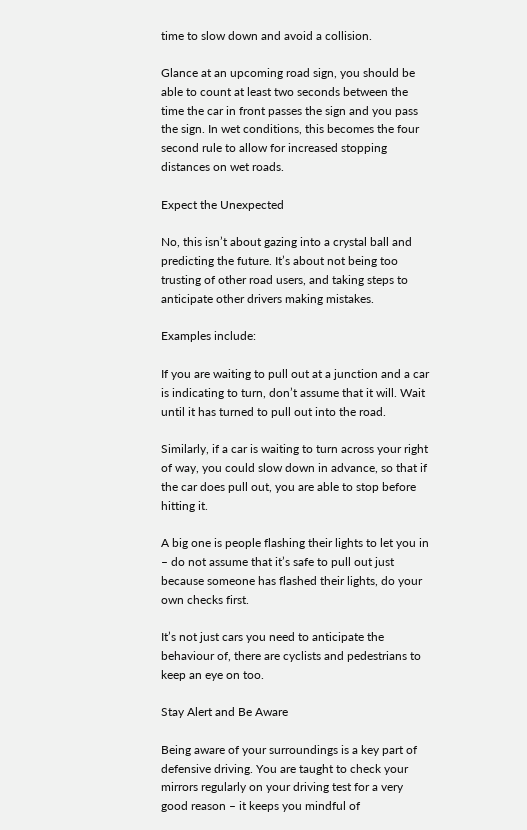time to slow down and avoid a collision.

Glance at an upcoming road sign, you should be able to count at least two seconds between the time the car in front passes the sign and you pass the sign. In wet conditions, this becomes the four second rule to allow for increased stopping distances on wet roads.

Expect the Unexpected

No, this isn’t about gazing into a crystal ball and predicting the future. It’s about not being too trusting of other road users, and taking steps to anticipate other drivers making mistakes.

Examples include:

If you are waiting to pull out at a junction and a car is indicating to turn, don’t assume that it will. Wait until it has turned to pull out into the road.

Similarly, if a car is waiting to turn across your right of way, you could slow down in advance, so that if the car does pull out, you are able to stop before hitting it.

A big one is people flashing their lights to let you in – do not assume that it’s safe to pull out just because someone has flashed their lights, do your own checks first.

It’s not just cars you need to anticipate the behaviour of, there are cyclists and pedestrians to keep an eye on too.

Stay Alert and Be Aware

Being aware of your surroundings is a key part of defensive driving. You are taught to check your mirrors regularly on your driving test for a very good reason – it keeps you mindful of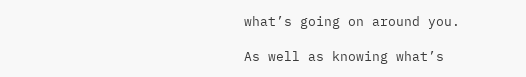what’s going on around you.

As well as knowing what’s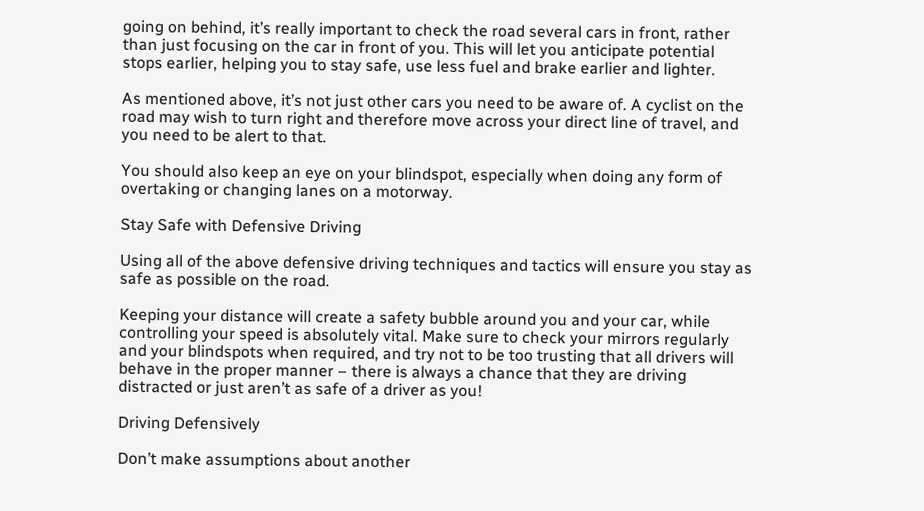going on behind, it’s really important to check the road several cars in front, rather than just focusing on the car in front of you. This will let you anticipate potential stops earlier, helping you to stay safe, use less fuel and brake earlier and lighter.

As mentioned above, it’s not just other cars you need to be aware of. A cyclist on the road may wish to turn right and therefore move across your direct line of travel, and you need to be alert to that.

You should also keep an eye on your blindspot, especially when doing any form of overtaking or changing lanes on a motorway.

Stay Safe with Defensive Driving

Using all of the above defensive driving techniques and tactics will ensure you stay as safe as possible on the road.

Keeping your distance will create a safety bubble around you and your car, while controlling your speed is absolutely vital. Make sure to check your mirrors regularly and your blindspots when required, and try not to be too trusting that all drivers will behave in the proper manner – there is always a chance that they are driving distracted or just aren’t as safe of a driver as you!

Driving Defensively

Don’t make assumptions about another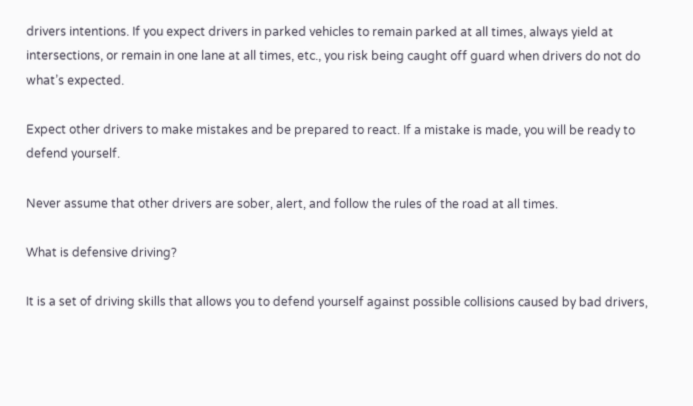drivers intentions. If you expect drivers in parked vehicles to remain parked at all times, always yield at intersections, or remain in one lane at all times, etc., you risk being caught off guard when drivers do not do what’s expected.

Expect other drivers to make mistakes and be prepared to react. If a mistake is made, you will be ready to defend yourself.

Never assume that other drivers are sober, alert, and follow the rules of the road at all times.

What is defensive driving?

It is a set of driving skills that allows you to defend yourself against possible collisions caused by bad drivers,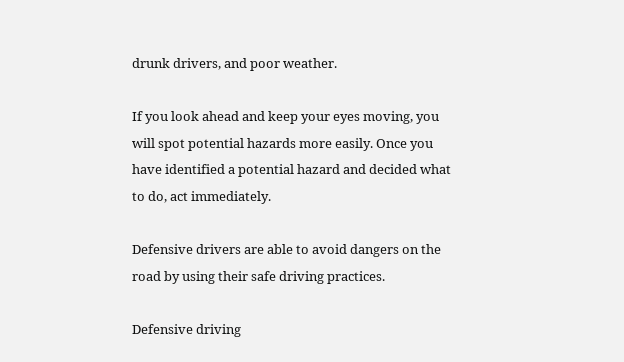drunk drivers, and poor weather.

If you look ahead and keep your eyes moving, you will spot potential hazards more easily. Once you have identified a potential hazard and decided what to do, act immediately.

Defensive drivers are able to avoid dangers on the road by using their safe driving practices.

Defensive driving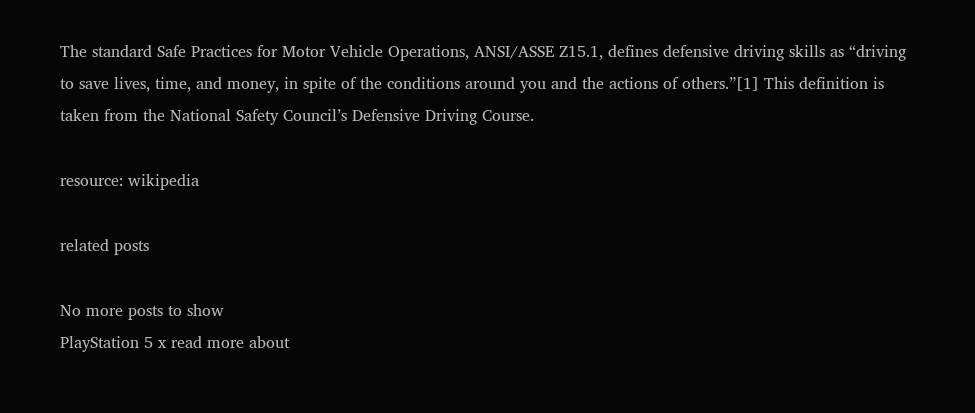The standard Safe Practices for Motor Vehicle Operations, ANSI/ASSE Z15.1, defines defensive driving skills as “driving to save lives, time, and money, in spite of the conditions around you and the actions of others.”[1] This definition is taken from the National Safety Council’s Defensive Driving Course.

resource: wikipedia

related posts

No more posts to show
PlayStation 5 x read more about